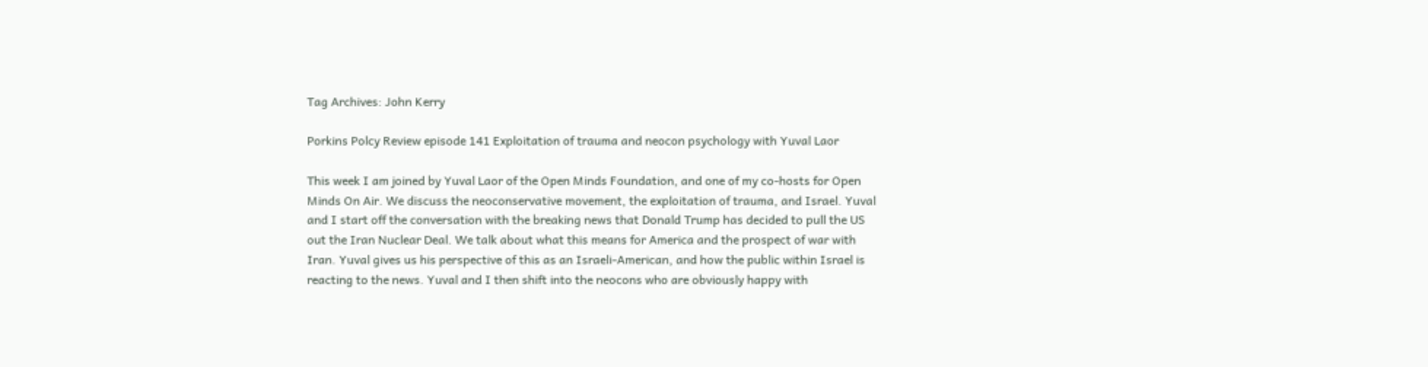Tag Archives: John Kerry

Porkins Polcy Review episode 141 Exploitation of trauma and neocon psychology with Yuval Laor

This week I am joined by Yuval Laor of the Open Minds Foundation, and one of my co-hosts for Open Minds On Air. We discuss the neoconservative movement, the exploitation of trauma, and Israel. Yuval and I start off the conversation with the breaking news that Donald Trump has decided to pull the US out the Iran Nuclear Deal. We talk about what this means for America and the prospect of war with Iran. Yuval gives us his perspective of this as an Israeli-American, and how the public within Israel is reacting to the news. Yuval and I then shift into the neocons who are obviously happy with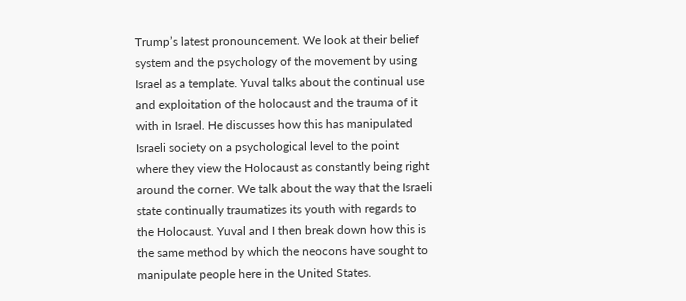Trump’s latest pronouncement. We look at their belief system and the psychology of the movement by using Israel as a template. Yuval talks about the continual use and exploitation of the holocaust and the trauma of it with in Israel. He discusses how this has manipulated Israeli society on a psychological level to the point where they view the Holocaust as constantly being right around the corner. We talk about the way that the Israeli state continually traumatizes its youth with regards to the Holocaust. Yuval and I then break down how this is the same method by which the neocons have sought to manipulate people here in the United States.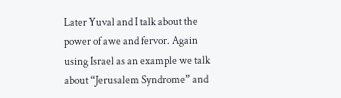Later Yuval and I talk about the power of awe and fervor. Again using Israel as an example we talk about “Jerusalem Syndrome” and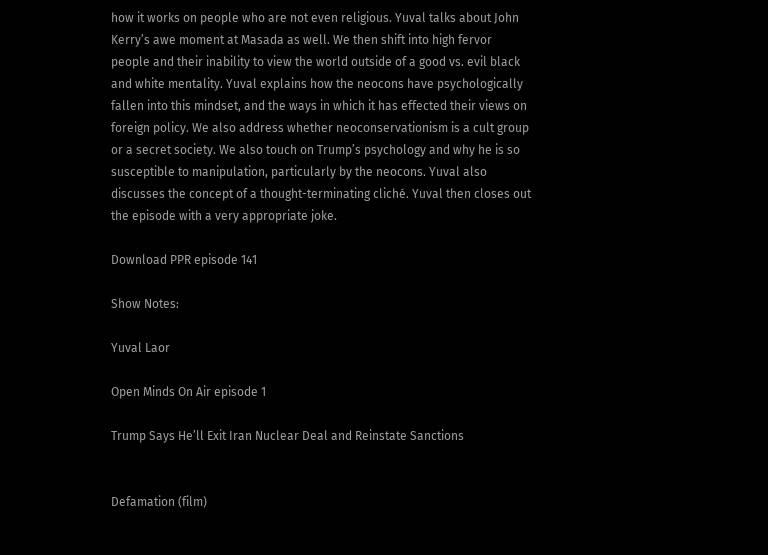how it works on people who are not even religious. Yuval talks about John Kerry’s awe moment at Masada as well. We then shift into high fervor people and their inability to view the world outside of a good vs. evil black and white mentality. Yuval explains how the neocons have psychologically fallen into this mindset, and the ways in which it has effected their views on foreign policy. We also address whether neoconservationism is a cult group or a secret society. We also touch on Trump’s psychology and why he is so susceptible to manipulation, particularly by the neocons. Yuval also discusses the concept of a thought-terminating cliché. Yuval then closes out the episode with a very appropriate joke.

Download PPR episode 141

Show Notes:

Yuval Laor

Open Minds On Air episode 1

Trump Says He’ll Exit Iran Nuclear Deal and Reinstate Sanctions


Defamation (film)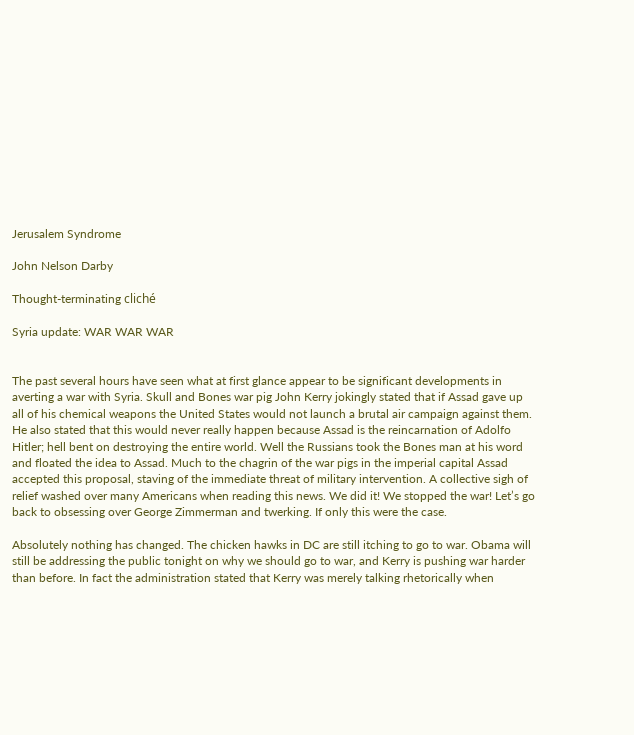Jerusalem Syndrome

John Nelson Darby

Thought-terminating cliché

Syria update: WAR WAR WAR


The past several hours have seen what at first glance appear to be significant developments in averting a war with Syria. Skull and Bones war pig John Kerry jokingly stated that if Assad gave up all of his chemical weapons the United States would not launch a brutal air campaign against them. He also stated that this would never really happen because Assad is the reincarnation of Adolfo Hitler; hell bent on destroying the entire world. Well the Russians took the Bones man at his word and floated the idea to Assad. Much to the chagrin of the war pigs in the imperial capital Assad accepted this proposal, staving of the immediate threat of military intervention. A collective sigh of relief washed over many Americans when reading this news. We did it! We stopped the war! Let’s go back to obsessing over George Zimmerman and twerking. If only this were the case.

Absolutely nothing has changed. The chicken hawks in DC are still itching to go to war. Obama will still be addressing the public tonight on why we should go to war, and Kerry is pushing war harder than before. In fact the administration stated that Kerry was merely talking rhetorically when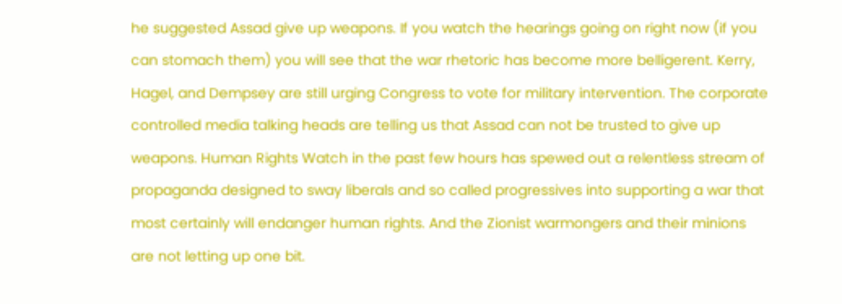he suggested Assad give up weapons. If you watch the hearings going on right now (if you can stomach them) you will see that the war rhetoric has become more belligerent. Kerry, Hagel, and Dempsey are still urging Congress to vote for military intervention. The corporate controlled media talking heads are telling us that Assad can not be trusted to give up weapons. Human Rights Watch in the past few hours has spewed out a relentless stream of propaganda designed to sway liberals and so called progressives into supporting a war that most certainly will endanger human rights. And the Zionist warmongers and their minions are not letting up one bit.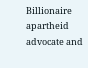Billionaire apartheid advocate and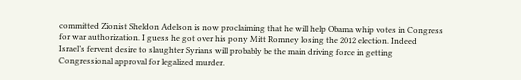committed Zionist Sheldon Adelson is now proclaiming that he will help Obama whip votes in Congress for war authorization. I guess he got over his pony Mitt Romney losing the 2012 election. Indeed Israel’s fervent desire to slaughter Syrians will probably be the main driving force in getting Congressional approval for legalized murder.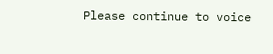Please continue to voice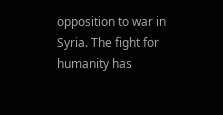opposition to war in Syria. The fight for humanity has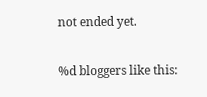not ended yet.

%d bloggers like this: